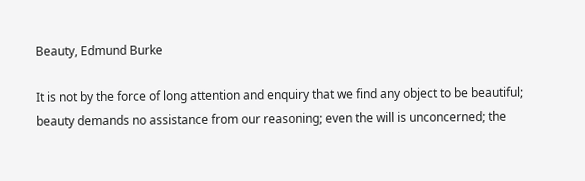Beauty, Edmund Burke

It is not by the force of long attention and enquiry that we find any object to be beautiful; beauty demands no assistance from our reasoning; even the will is unconcerned; the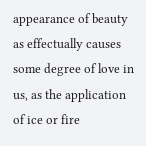appearance of beauty as effectually causes some degree of love in us, as the application of ice or fire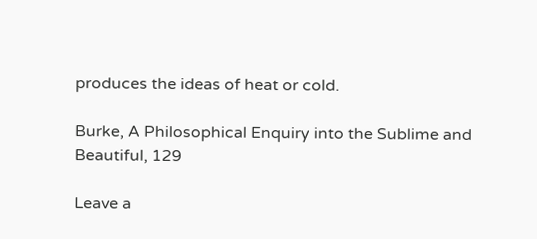produces the ideas of heat or cold.

Burke, A Philosophical Enquiry into the Sublime and Beautiful, 129

Leave a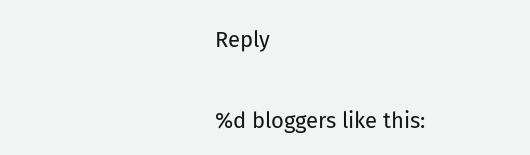Reply

%d bloggers like this: